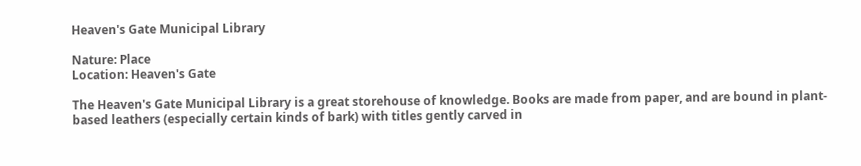Heaven's Gate Municipal Library

Nature: Place
Location: Heaven's Gate

The Heaven's Gate Municipal Library is a great storehouse of knowledge. Books are made from paper, and are bound in plant-based leathers (especially certain kinds of bark) with titles gently carved in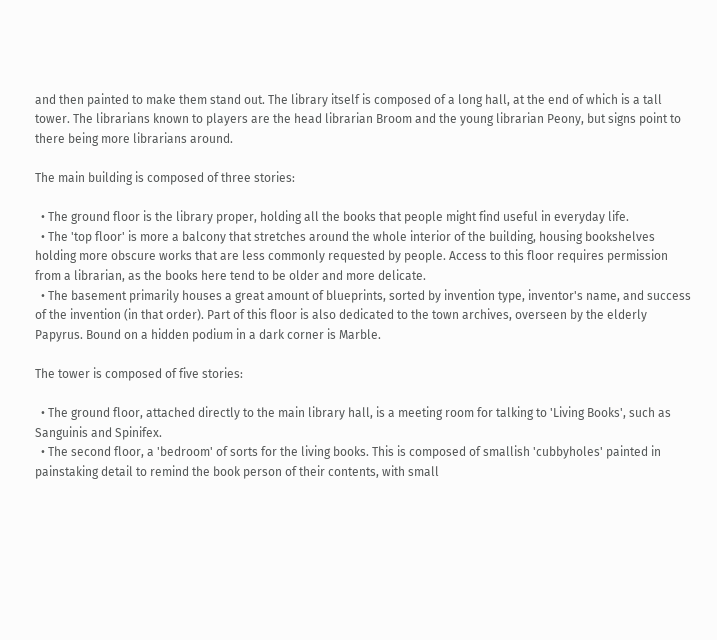and then painted to make them stand out. The library itself is composed of a long hall, at the end of which is a tall tower. The librarians known to players are the head librarian Broom and the young librarian Peony, but signs point to there being more librarians around.

The main building is composed of three stories:

  • The ground floor is the library proper, holding all the books that people might find useful in everyday life.
  • The 'top floor' is more a balcony that stretches around the whole interior of the building, housing bookshelves holding more obscure works that are less commonly requested by people. Access to this floor requires permission from a librarian, as the books here tend to be older and more delicate.
  • The basement primarily houses a great amount of blueprints, sorted by invention type, inventor's name, and success of the invention (in that order). Part of this floor is also dedicated to the town archives, overseen by the elderly Papyrus. Bound on a hidden podium in a dark corner is Marble.

The tower is composed of five stories:

  • The ground floor, attached directly to the main library hall, is a meeting room for talking to 'Living Books', such as Sanguinis and Spinifex.
  • The second floor, a 'bedroom' of sorts for the living books. This is composed of smallish 'cubbyholes' painted in painstaking detail to remind the book person of their contents, with small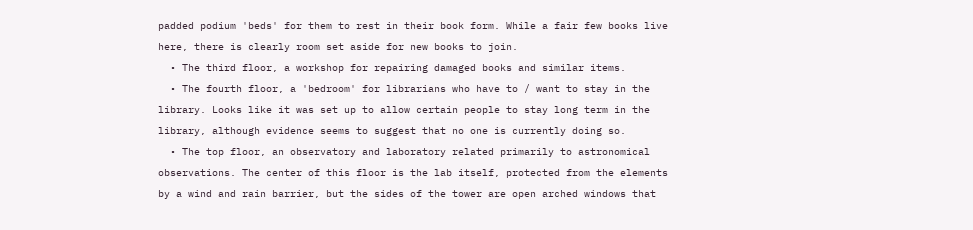padded podium 'beds' for them to rest in their book form. While a fair few books live here, there is clearly room set aside for new books to join.
  • The third floor, a workshop for repairing damaged books and similar items.
  • The fourth floor, a 'bedroom' for librarians who have to / want to stay in the library. Looks like it was set up to allow certain people to stay long term in the library, although evidence seems to suggest that no one is currently doing so.
  • The top floor, an observatory and laboratory related primarily to astronomical observations. The center of this floor is the lab itself, protected from the elements by a wind and rain barrier, but the sides of the tower are open arched windows that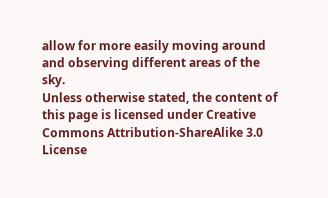allow for more easily moving around and observing different areas of the sky.
Unless otherwise stated, the content of this page is licensed under Creative Commons Attribution-ShareAlike 3.0 License